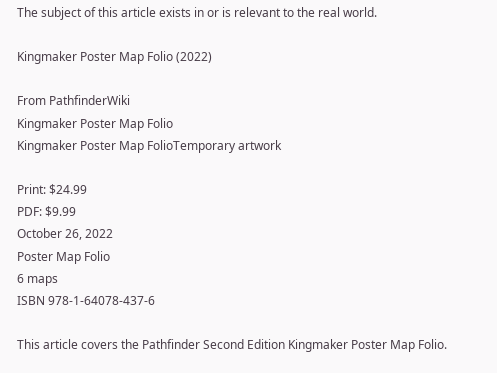The subject of this article exists in or is relevant to the real world.

Kingmaker Poster Map Folio (2022)

From PathfinderWiki
Kingmaker Poster Map Folio
Kingmaker Poster Map FolioTemporary artwork

Print: $24.99
PDF: $9.99
October 26, 2022
Poster Map Folio
6 maps
ISBN 978-1-64078-437-6

This article covers the Pathfinder Second Edition Kingmaker Poster Map Folio.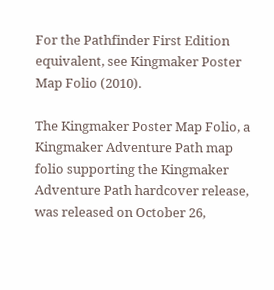For the Pathfinder First Edition equivalent, see Kingmaker Poster Map Folio (2010).

The Kingmaker Poster Map Folio, a Kingmaker Adventure Path map folio supporting the Kingmaker Adventure Path hardcover release, was released on October 26,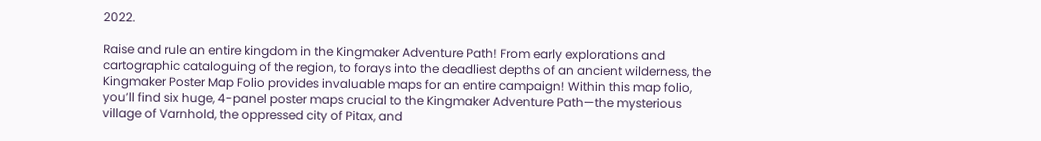2022.

Raise and rule an entire kingdom in the Kingmaker Adventure Path! From early explorations and cartographic cataloguing of the region, to forays into the deadliest depths of an ancient wilderness, the Kingmaker Poster Map Folio provides invaluable maps for an entire campaign! Within this map folio, you’ll find six huge, 4-panel poster maps crucial to the Kingmaker Adventure Path—the mysterious village of Varnhold, the oppressed city of Pitax, and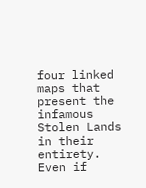four linked maps that present the infamous Stolen Lands in their entirety. Even if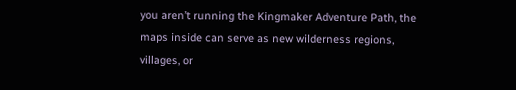you aren’t running the Kingmaker Adventure Path, the maps inside can serve as new wilderness regions, villages, or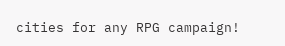cities for any RPG campaign!